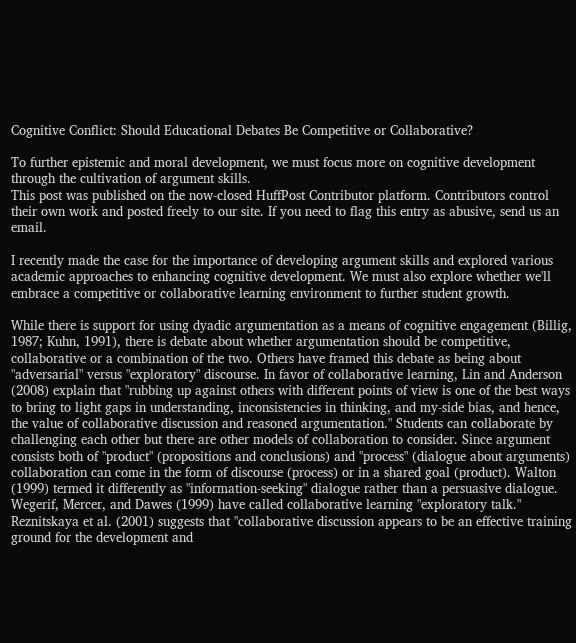Cognitive Conflict: Should Educational Debates Be Competitive or Collaborative?

To further epistemic and moral development, we must focus more on cognitive development through the cultivation of argument skills.
This post was published on the now-closed HuffPost Contributor platform. Contributors control their own work and posted freely to our site. If you need to flag this entry as abusive, send us an email.

I recently made the case for the importance of developing argument skills and explored various academic approaches to enhancing cognitive development. We must also explore whether we'll embrace a competitive or collaborative learning environment to further student growth.

While there is support for using dyadic argumentation as a means of cognitive engagement (Billig, 1987; Kuhn, 1991), there is debate about whether argumentation should be competitive, collaborative or a combination of the two. Others have framed this debate as being about "adversarial" versus "exploratory" discourse. In favor of collaborative learning, Lin and Anderson (2008) explain that "rubbing up against others with different points of view is one of the best ways to bring to light gaps in understanding, inconsistencies in thinking, and my-side bias, and hence, the value of collaborative discussion and reasoned argumentation." Students can collaborate by challenging each other but there are other models of collaboration to consider. Since argument consists both of "product" (propositions and conclusions) and "process" (dialogue about arguments) collaboration can come in the form of discourse (process) or in a shared goal (product). Walton (1999) termed it differently as "information-seeking" dialogue rather than a persuasive dialogue. Wegerif, Mercer, and Dawes (1999) have called collaborative learning "exploratory talk." Reznitskaya et al. (2001) suggests that "collaborative discussion appears to be an effective training ground for the development and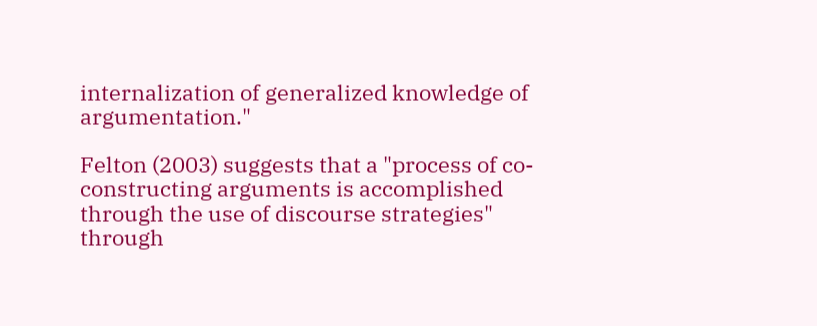internalization of generalized knowledge of argumentation."

Felton (2003) suggests that a "process of co-constructing arguments is accomplished through the use of discourse strategies" through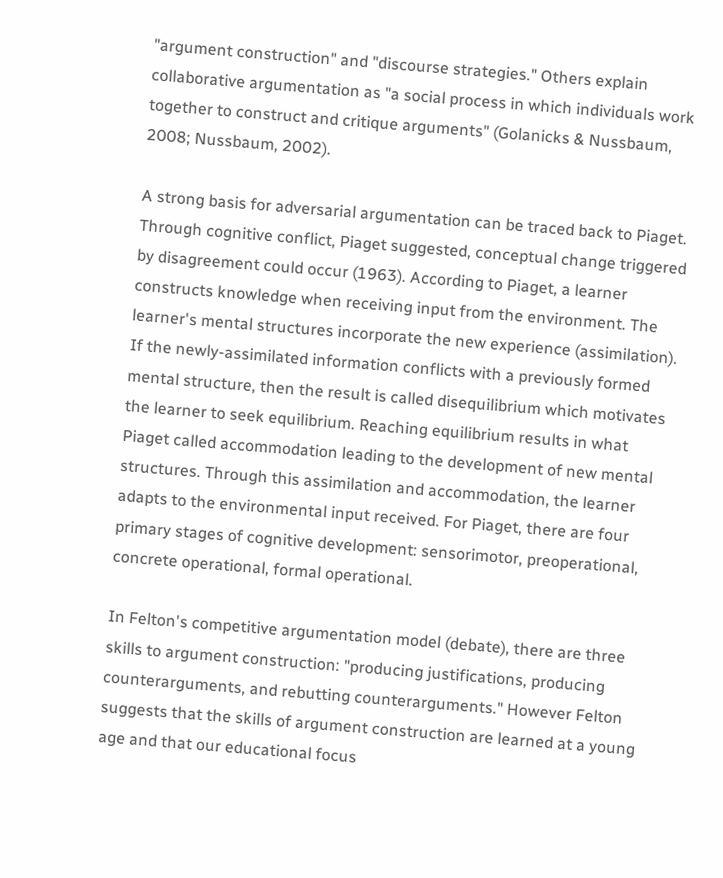"argument construction" and "discourse strategies." Others explain collaborative argumentation as "a social process in which individuals work together to construct and critique arguments" (Golanicks & Nussbaum, 2008; Nussbaum, 2002).

A strong basis for adversarial argumentation can be traced back to Piaget. Through cognitive conflict, Piaget suggested, conceptual change triggered by disagreement could occur (1963). According to Piaget, a learner constructs knowledge when receiving input from the environment. The learner's mental structures incorporate the new experience (assimilation). If the newly-assimilated information conflicts with a previously formed mental structure, then the result is called disequilibrium which motivates the learner to seek equilibrium. Reaching equilibrium results in what Piaget called accommodation leading to the development of new mental structures. Through this assimilation and accommodation, the learner adapts to the environmental input received. For Piaget, there are four primary stages of cognitive development: sensorimotor, preoperational, concrete operational, formal operational.

In Felton's competitive argumentation model (debate), there are three skills to argument construction: "producing justifications, producing counterarguments, and rebutting counterarguments." However Felton suggests that the skills of argument construction are learned at a young age and that our educational focus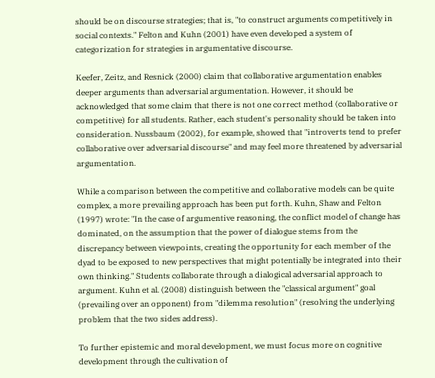should be on discourse strategies; that is, "to construct arguments competitively in social contexts." Felton and Kuhn (2001) have even developed a system of categorization for strategies in argumentative discourse.

Keefer, Zeitz, and Resnick (2000) claim that collaborative argumentation enables deeper arguments than adversarial argumentation. However, it should be acknowledged that some claim that there is not one correct method (collaborative or competitive) for all students. Rather, each student's personality should be taken into consideration. Nussbaum (2002), for example, showed that "introverts tend to prefer collaborative over adversarial discourse" and may feel more threatened by adversarial argumentation.

While a comparison between the competitive and collaborative models can be quite complex, a more prevailing approach has been put forth. Kuhn, Shaw and Felton (1997) wrote: "In the case of argumentive reasoning, the conflict model of change has dominated, on the assumption that the power of dialogue stems from the discrepancy between viewpoints, creating the opportunity for each member of the dyad to be exposed to new perspectives that might potentially be integrated into their own thinking." Students collaborate through a dialogical adversarial approach to argument. Kuhn et al. (2008) distinguish between the "classical argument" goal (prevailing over an opponent) from "dilemma resolution" (resolving the underlying problem that the two sides address).

To further epistemic and moral development, we must focus more on cognitive development through the cultivation of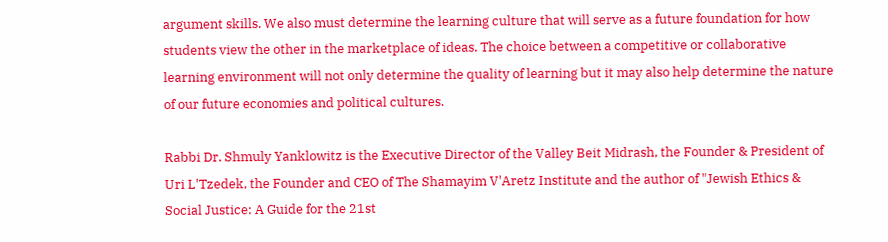argument skills. We also must determine the learning culture that will serve as a future foundation for how students view the other in the marketplace of ideas. The choice between a competitive or collaborative learning environment will not only determine the quality of learning but it may also help determine the nature of our future economies and political cultures.

Rabbi Dr. Shmuly Yanklowitz is the Executive Director of the Valley Beit Midrash, the Founder & President of Uri L'Tzedek, the Founder and CEO of The Shamayim V'Aretz Institute and the author of "Jewish Ethics & Social Justice: A Guide for the 21st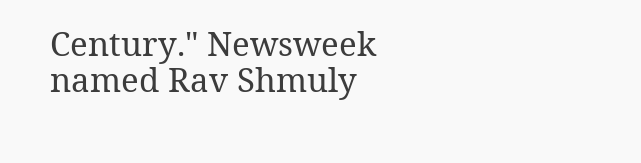Century." Newsweek named Rav Shmuly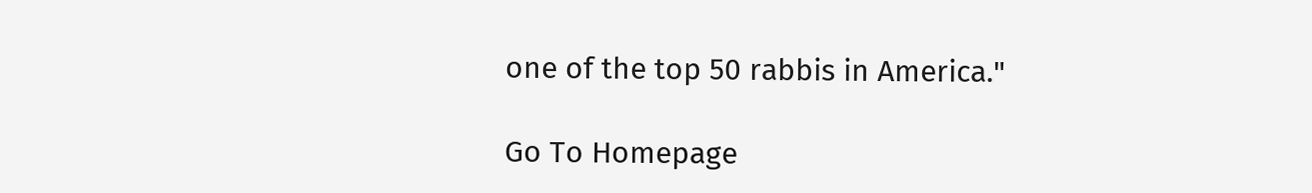one of the top 50 rabbis in America."

Go To Homepage